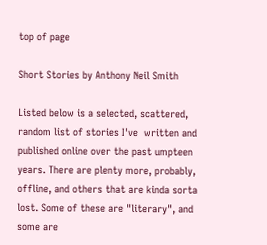top of page

Short Stories by Anthony Neil Smith

Listed below is a selected, scattered, random list of stories I've  written and published online over the past umpteen years. There are plenty more, probably, offline, and others that are kinda sorta lost. Some of these are "literary", and some are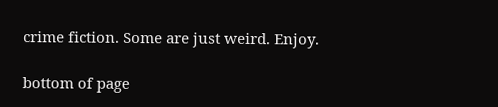crime fiction. Some are just weird. Enjoy.

bottom of page